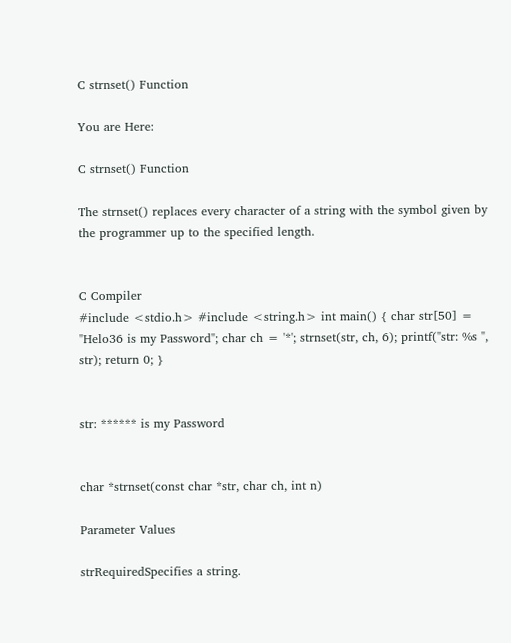C strnset() Function

You are Here:

C strnset() Function

The strnset() replaces every character of a string with the symbol given by the programmer up to the specified length.


C Compiler
#include <stdio.h> #include <string.h> int main() { char str[50] = "Helo36 is my Password"; char ch = '*'; strnset(str, ch, 6); printf("str: %s ", str); return 0; }


str: ****** is my Password


char *strnset(const char *str, char ch, int n)

Parameter Values

strRequiredSpecifies a string.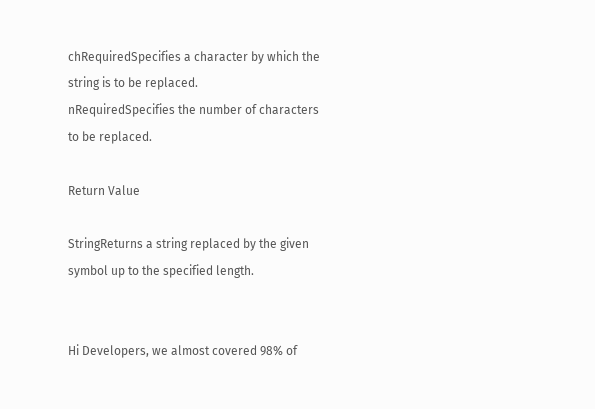chRequiredSpecifies a character by which the string is to be replaced.
nRequiredSpecifies the number of characters to be replaced.

Return Value

StringReturns a string replaced by the given symbol up to the specified length.


Hi Developers, we almost covered 98% of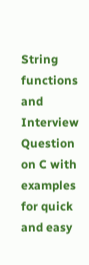String functions and Interview Question on C with examples for quick and easy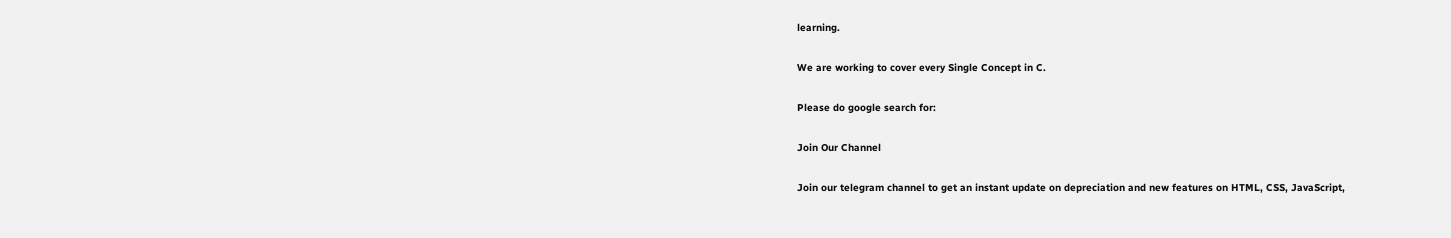learning.

We are working to cover every Single Concept in C.

Please do google search for:

Join Our Channel

Join our telegram channel to get an instant update on depreciation and new features on HTML, CSS, JavaScript,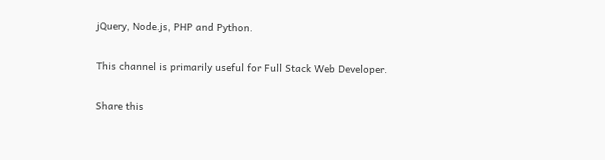jQuery, Node.js, PHP and Python.

This channel is primarily useful for Full Stack Web Developer.

Share this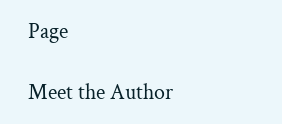Page

Meet the Author